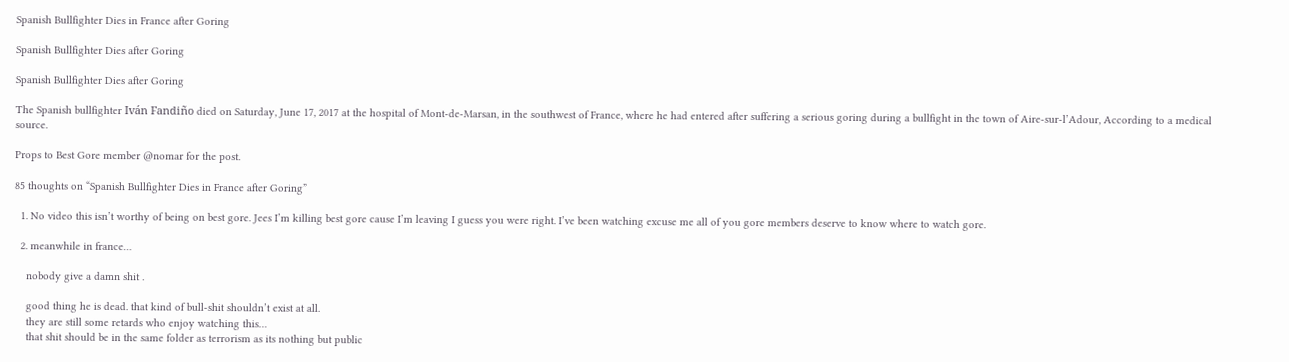Spanish Bullfighter Dies in France after Goring

Spanish Bullfighter Dies after Goring

Spanish Bullfighter Dies after Goring

The Spanish bullfighter Iván Fandiño died on Saturday, June 17, 2017 at the hospital of Mont-de-Marsan, in the southwest of France, where he had entered after suffering a serious goring during a bullfight in the town of Aire-sur-l’Adour, According to a medical source.

Props to Best Gore member @nomar for the post.

85 thoughts on “Spanish Bullfighter Dies in France after Goring”

  1. No video this isn’t worthy of being on best gore. Jees I’m killing best gore cause I’m leaving I guess you were right. I’ve been watching excuse me all of you gore members deserve to know where to watch gore.

  2. meanwhile in france…

    nobody give a damn shit .

    good thing he is dead. that kind of bull-shit shouldn’t exist at all.
    they are still some retards who enjoy watching this…
    that shit should be in the same folder as terrorism as its nothing but public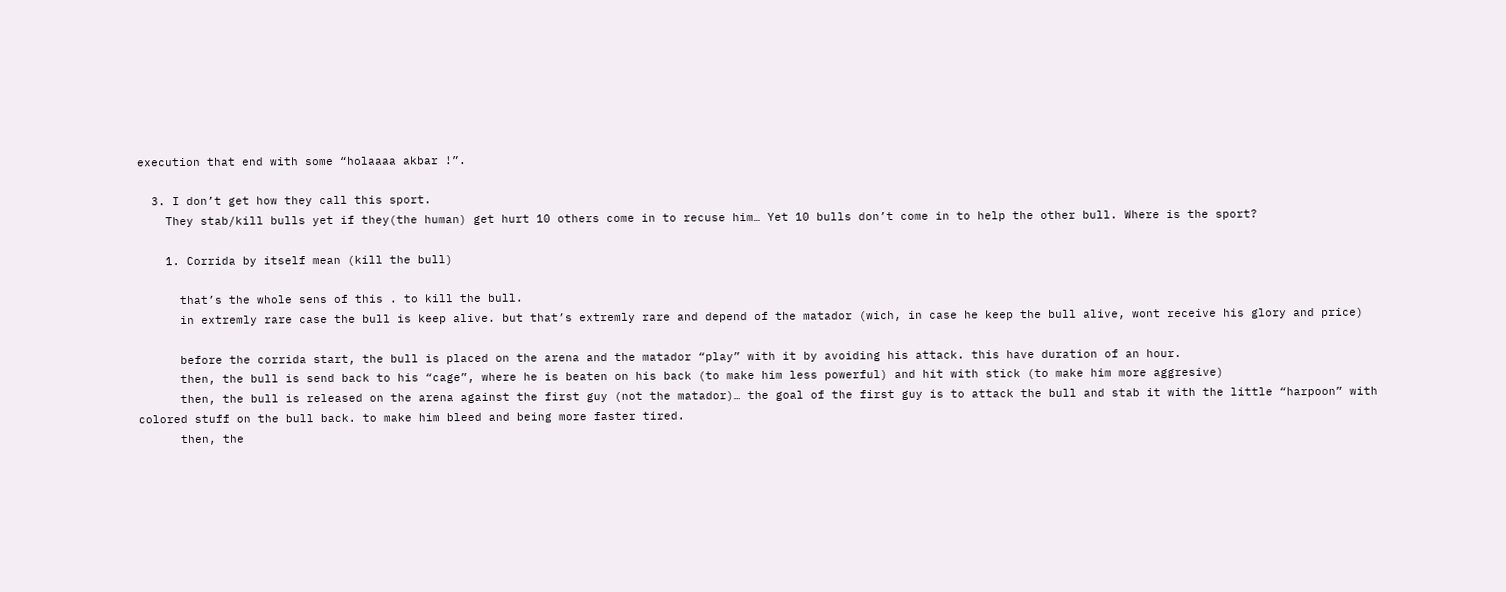execution that end with some “holaaaa akbar !”.

  3. I don’t get how they call this sport.
    They stab/kill bulls yet if they(the human) get hurt 10 others come in to recuse him… Yet 10 bulls don’t come in to help the other bull. Where is the sport?

    1. Corrida by itself mean (kill the bull)

      that’s the whole sens of this . to kill the bull.
      in extremly rare case the bull is keep alive. but that’s extremly rare and depend of the matador (wich, in case he keep the bull alive, wont receive his glory and price)

      before the corrida start, the bull is placed on the arena and the matador “play” with it by avoiding his attack. this have duration of an hour.
      then, the bull is send back to his “cage”, where he is beaten on his back (to make him less powerful) and hit with stick (to make him more aggresive)
      then, the bull is released on the arena against the first guy (not the matador)… the goal of the first guy is to attack the bull and stab it with the little “harpoon” with colored stuff on the bull back. to make him bleed and being more faster tired.
      then, the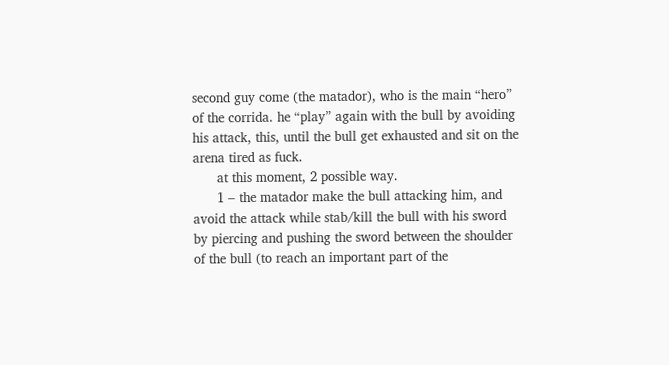second guy come (the matador), who is the main “hero” of the corrida. he “play” again with the bull by avoiding his attack, this, until the bull get exhausted and sit on the arena tired as fuck.
      at this moment, 2 possible way.
      1 – the matador make the bull attacking him, and avoid the attack while stab/kill the bull with his sword by piercing and pushing the sword between the shoulder of the bull (to reach an important part of the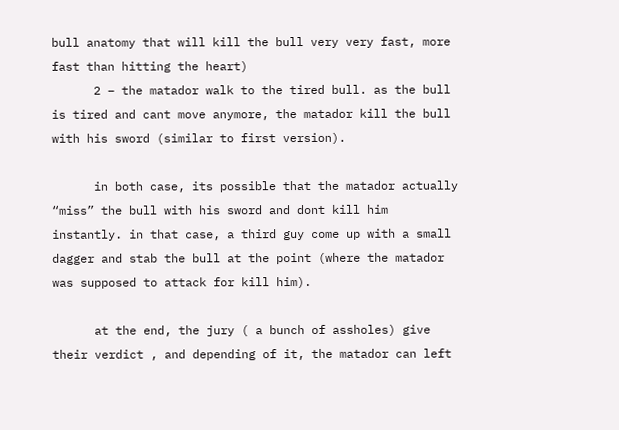bull anatomy that will kill the bull very very fast, more fast than hitting the heart)
      2 – the matador walk to the tired bull. as the bull is tired and cant move anymore, the matador kill the bull with his sword (similar to first version).

      in both case, its possible that the matador actually “miss” the bull with his sword and dont kill him instantly. in that case, a third guy come up with a small dagger and stab the bull at the point (where the matador was supposed to attack for kill him).

      at the end, the jury ( a bunch of assholes) give their verdict , and depending of it, the matador can left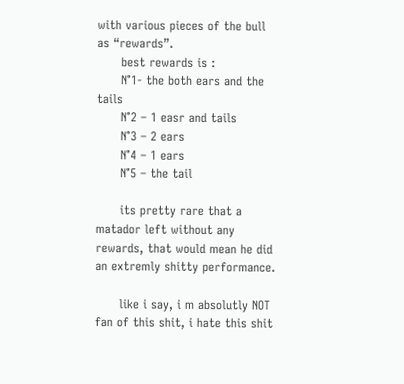with various pieces of the bull as “rewards”.
      best rewards is :
      N°1- the both ears and the tails
      N°2 – 1 easr and tails
      N°3 – 2 ears
      N°4 – 1 ears
      N°5 – the tail

      its pretty rare that a matador left without any rewards, that would mean he did an extremly shitty performance.

      like i say, i m absolutly NOT fan of this shit, i hate this shit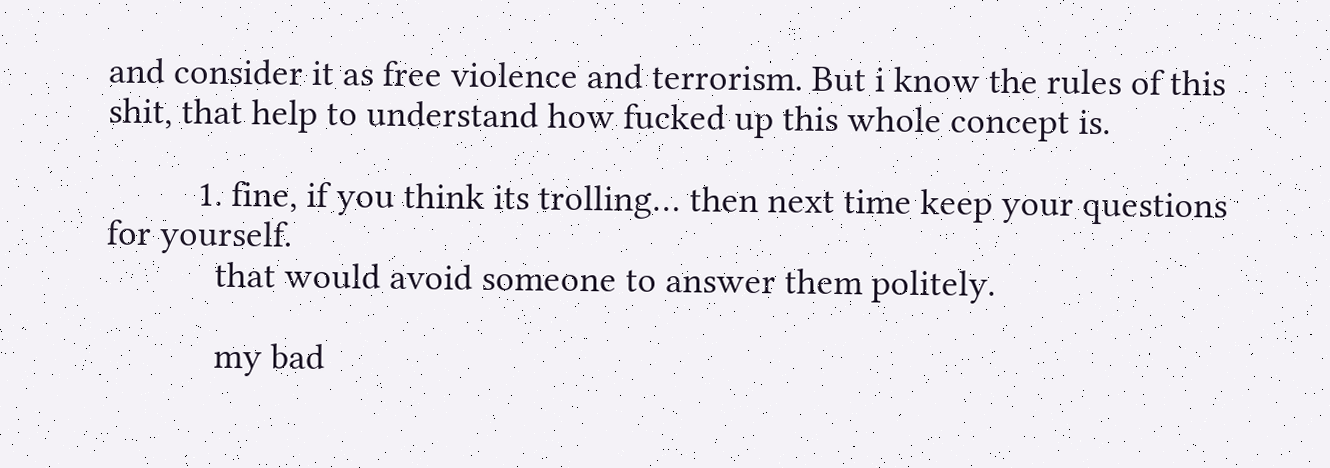and consider it as free violence and terrorism. But i know the rules of this shit, that help to understand how fucked up this whole concept is.

          1. fine, if you think its trolling… then next time keep your questions for yourself.
            that would avoid someone to answer them politely.

            my bad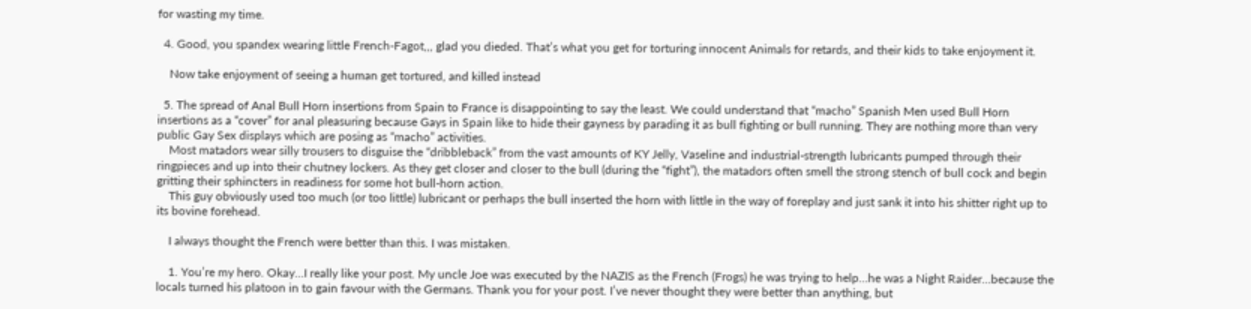for wasting my time.

  4. Good, you spandex wearing little French-Fagot,,, glad you dieded. That’s what you get for torturing innocent Animals for retards, and their kids to take enjoyment it.

    Now take enjoyment of seeing a human get tortured, and killed instead

  5. The spread of Anal Bull Horn insertions from Spain to France is disappointing to say the least. We could understand that “macho” Spanish Men used Bull Horn insertions as a “cover” for anal pleasuring because Gays in Spain like to hide their gayness by parading it as bull fighting or bull running. They are nothing more than very public Gay Sex displays which are posing as “macho” activities.
    Most matadors wear silly trousers to disguise the “dribbleback” from the vast amounts of KY Jelly, Vaseline and industrial-strength lubricants pumped through their ringpieces and up into their chutney lockers. As they get closer and closer to the bull (during the “fight”), the matadors often smell the strong stench of bull cock and begin gritting their sphincters in readiness for some hot bull-horn action.
    This guy obviously used too much (or too little) lubricant or perhaps the bull inserted the horn with little in the way of foreplay and just sank it into his shitter right up to its bovine forehead.

    I always thought the French were better than this. I was mistaken.

    1. You’re my hero. Okay…I really like your post. My uncle Joe was executed by the NAZIS as the French (Frogs) he was trying to help…he was a Night Raider…because the locals turned his platoon in to gain favour with the Germans. Thank you for your post. I’ve never thought they were better than anything, but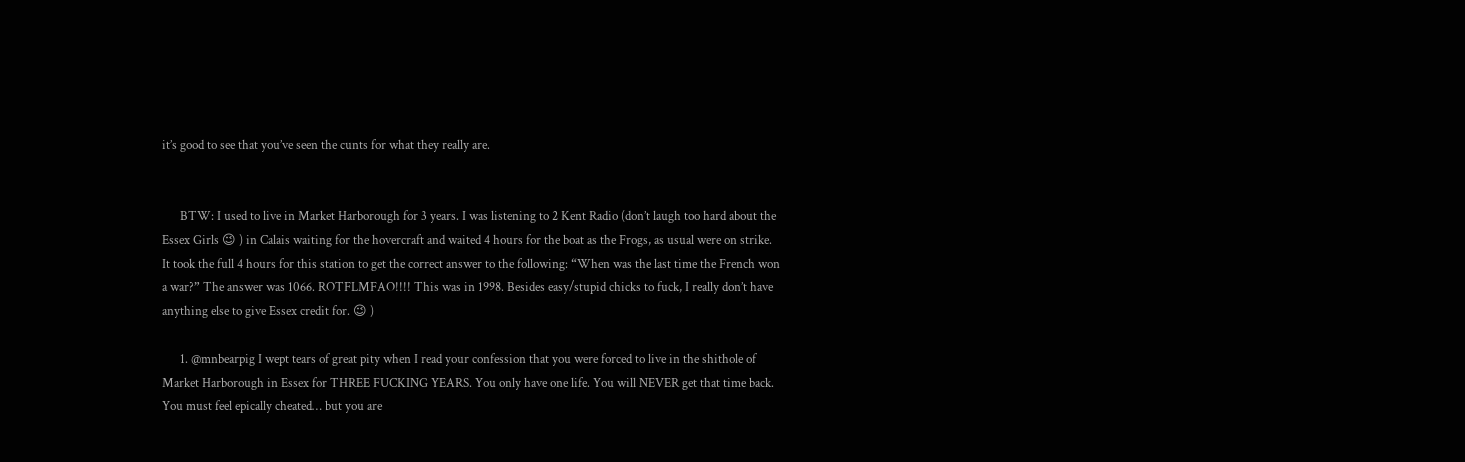it’s good to see that you’ve seen the cunts for what they really are.


      BTW: I used to live in Market Harborough for 3 years. I was listening to 2 Kent Radio (don’t laugh too hard about the Essex Girls 😉 ) in Calais waiting for the hovercraft and waited 4 hours for the boat as the Frogs, as usual were on strike. It took the full 4 hours for this station to get the correct answer to the following: “When was the last time the French won a war?” The answer was 1066. ROTFLMFAO!!!! This was in 1998. Besides easy/stupid chicks to fuck, I really don’t have anything else to give Essex credit for. 😉 )

      1. @mnbearpig I wept tears of great pity when I read your confession that you were forced to live in the shithole of Market Harborough in Essex for THREE FUCKING YEARS. You only have one life. You will NEVER get that time back. You must feel epically cheated… but you are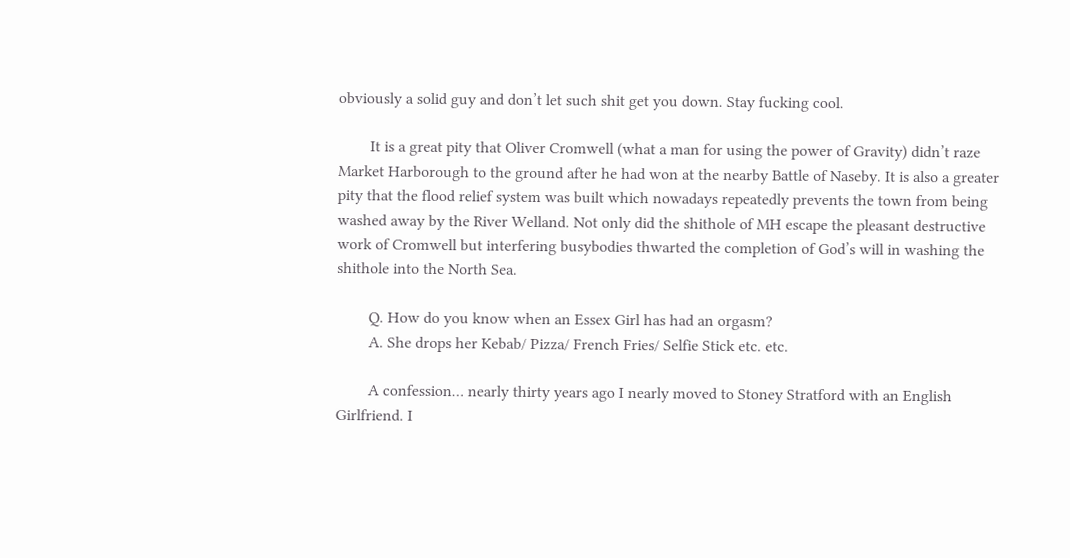obviously a solid guy and don’t let such shit get you down. Stay fucking cool.

        It is a great pity that Oliver Cromwell (what a man for using the power of Gravity) didn’t raze Market Harborough to the ground after he had won at the nearby Battle of Naseby. It is also a greater pity that the flood relief system was built which nowadays repeatedly prevents the town from being washed away by the River Welland. Not only did the shithole of MH escape the pleasant destructive work of Cromwell but interfering busybodies thwarted the completion of God’s will in washing the shithole into the North Sea.

        Q. How do you know when an Essex Girl has had an orgasm?
        A. She drops her Kebab/ Pizza/ French Fries/ Selfie Stick etc. etc.

        A confession… nearly thirty years ago I nearly moved to Stoney Stratford with an English Girlfriend. I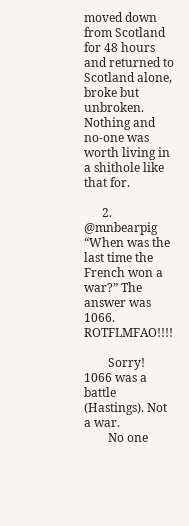moved down from Scotland for 48 hours and returned to Scotland alone, broke but unbroken. Nothing and no-one was worth living in a shithole like that for.

      2. @mnbearpig “When was the last time the French won a war?” The answer was 1066. ROTFLMFAO!!!!

        Sorry! 1066 was a battle (Hastings). Not a war.
        No one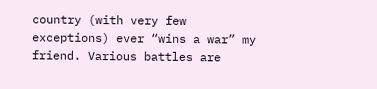country (with very few exceptions) ever “wins a war” my friend. Various battles are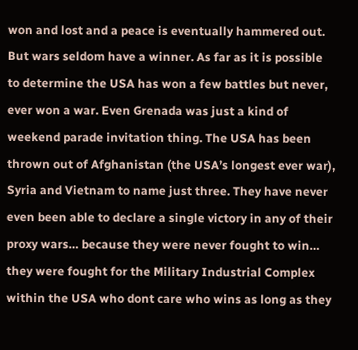won and lost and a peace is eventually hammered out. But wars seldom have a winner. As far as it is possible to determine the USA has won a few battles but never, ever won a war. Even Grenada was just a kind of weekend parade invitation thing. The USA has been thrown out of Afghanistan (the USA’s longest ever war), Syria and Vietnam to name just three. They have never even been able to declare a single victory in any of their proxy wars… because they were never fought to win… they were fought for the Military Industrial Complex within the USA who dont care who wins as long as they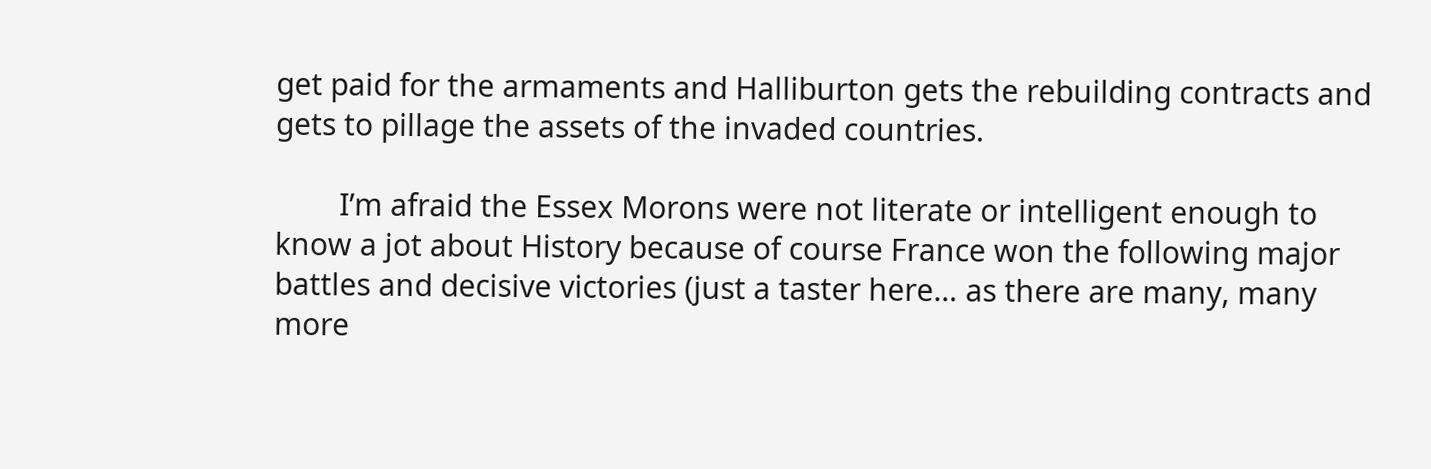get paid for the armaments and Halliburton gets the rebuilding contracts and gets to pillage the assets of the invaded countries.

        I’m afraid the Essex Morons were not literate or intelligent enough to know a jot about History because of course France won the following major battles and decisive victories (just a taster here… as there are many, many more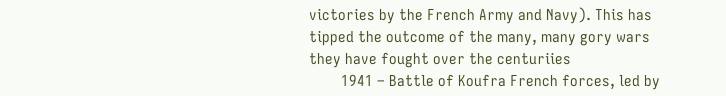victories by the French Army and Navy). This has tipped the outcome of the many, many gory wars they have fought over the centuriies
        1941 – Battle of Koufra French forces, led by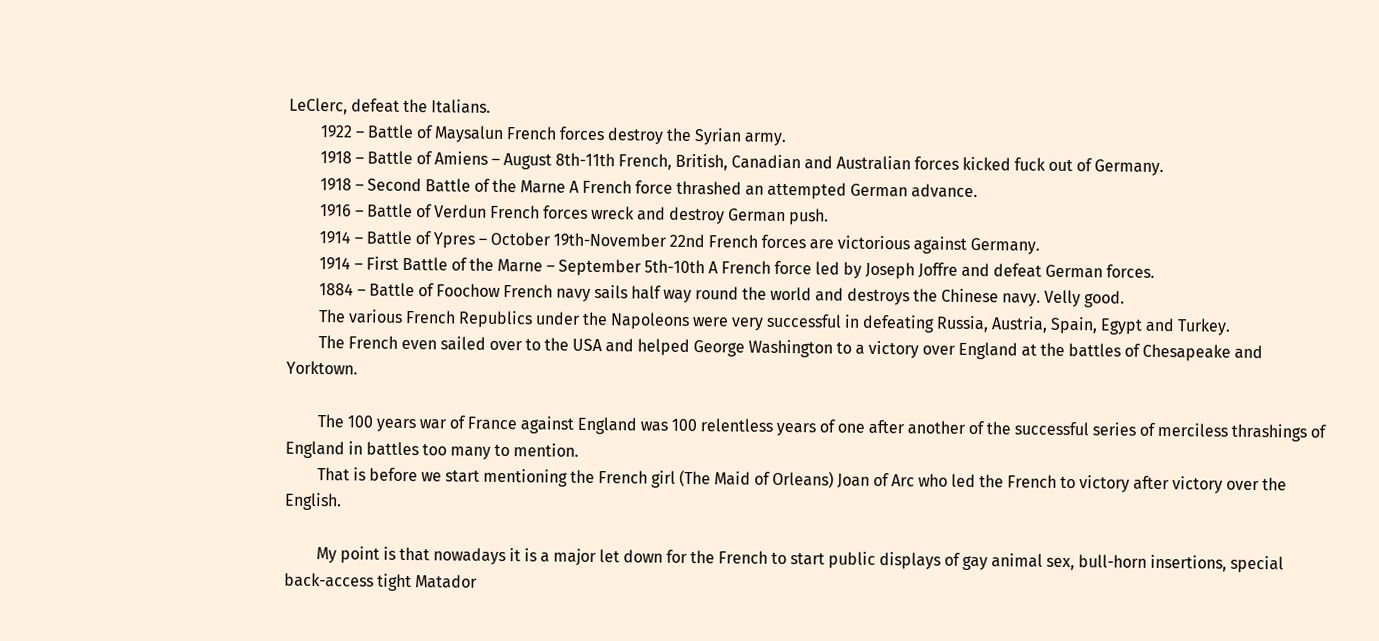LeClerc, defeat the Italians.
        1922 – Battle of Maysalun French forces destroy the Syrian army.
        1918 – Battle of Amiens – August 8th-11th French, British, Canadian and Australian forces kicked fuck out of Germany.
        1918 – Second Battle of the Marne A French force thrashed an attempted German advance.
        1916 – Battle of Verdun French forces wreck and destroy German push.
        1914 – Battle of Ypres – October 19th-November 22nd French forces are victorious against Germany.
        1914 – First Battle of the Marne – September 5th-10th A French force led by Joseph Joffre and defeat German forces.
        1884 – Battle of Foochow French navy sails half way round the world and destroys the Chinese navy. Velly good.
        The various French Republics under the Napoleons were very successful in defeating Russia, Austria, Spain, Egypt and Turkey.
        The French even sailed over to the USA and helped George Washington to a victory over England at the battles of Chesapeake and Yorktown.

        The 100 years war of France against England was 100 relentless years of one after another of the successful series of merciless thrashings of England in battles too many to mention.
        That is before we start mentioning the French girl (The Maid of Orleans) Joan of Arc who led the French to victory after victory over the English.

        My point is that nowadays it is a major let down for the French to start public displays of gay animal sex, bull-horn insertions, special back-access tight Matador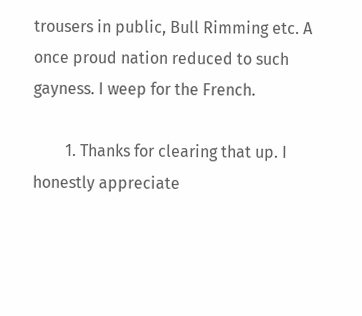trousers in public, Bull Rimming etc. A once proud nation reduced to such gayness. I weep for the French.

        1. Thanks for clearing that up. I honestly appreciate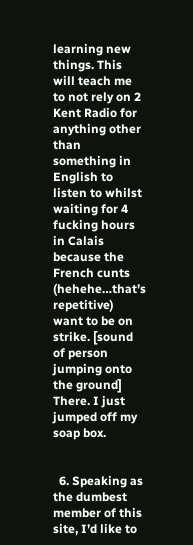learning new things. This will teach me to not rely on 2 Kent Radio for anything other than something in English to listen to whilst waiting for 4 fucking hours in Calais because the French cunts (hehehe…that’s repetitive) want to be on strike. [sound of person jumping onto the ground] There. I just jumped off my soap box.


  6. Speaking as the dumbest member of this site, I’d like to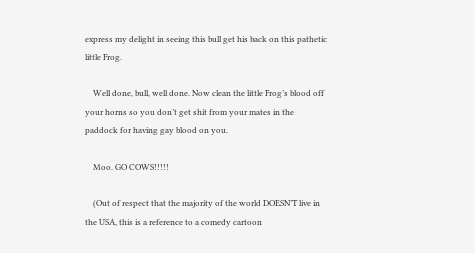express my delight in seeing this bull get his back on this pathetic little Frog.

    Well done, bull, well done. Now clean the little Frog’s blood off your horns so you don’t get shit from your mates in the paddock for having gay blood on you.

    Moo. GO COWS!!!!!

    (Out of respect that the majority of the world DOESN’T live in the USA, this is a reference to a comedy cartoon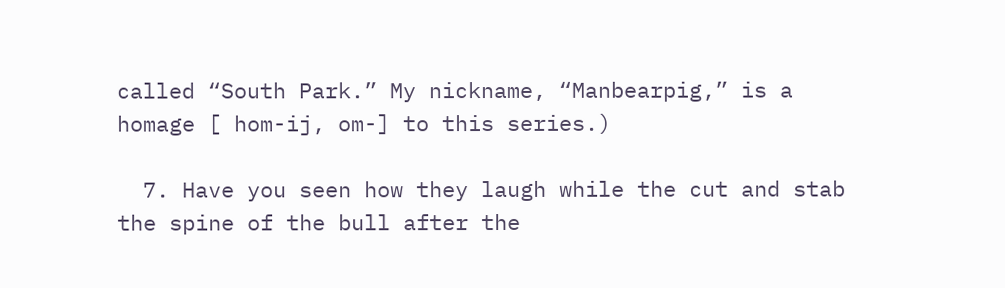called “South Park.” My nickname, “Manbearpig,” is a homage [ hom-ij, om-] to this series.)

  7. Have you seen how they laugh while the cut and stab the spine of the bull after the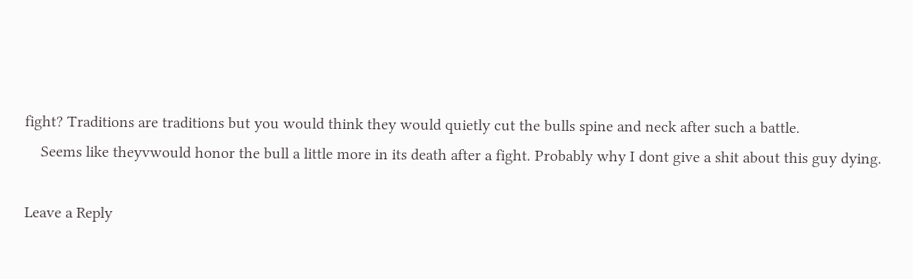fight? Traditions are traditions but you would think they would quietly cut the bulls spine and neck after such a battle.
    Seems like theyvwould honor the bull a little more in its death after a fight. Probably why I dont give a shit about this guy dying.

Leave a Reply